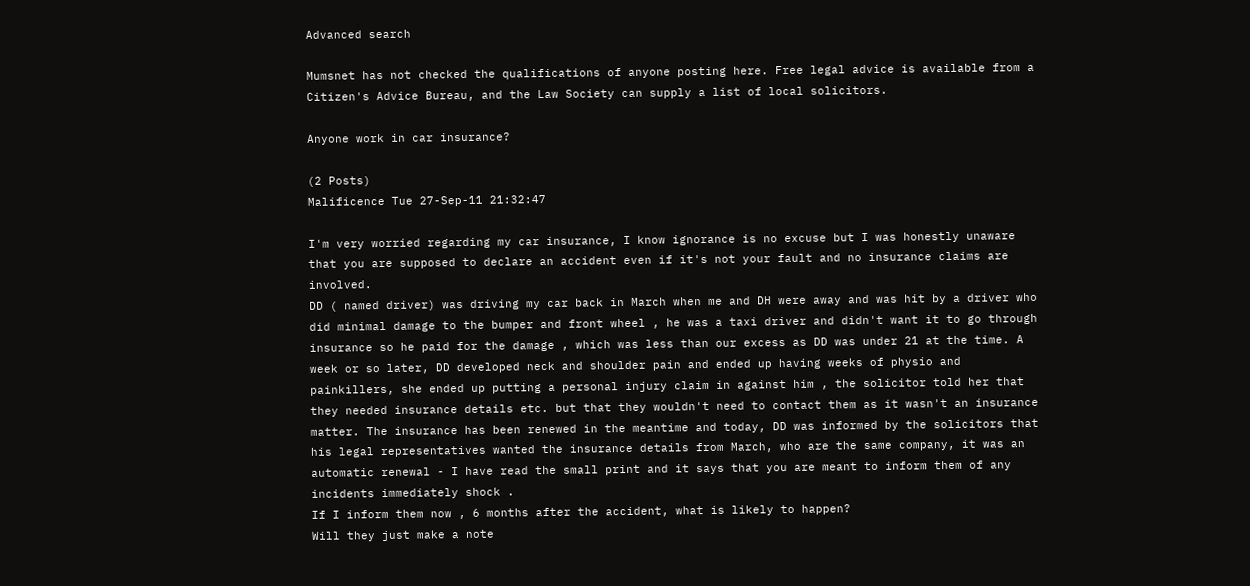Advanced search

Mumsnet has not checked the qualifications of anyone posting here. Free legal advice is available from a Citizen's Advice Bureau, and the Law Society can supply a list of local solicitors.

Anyone work in car insurance?

(2 Posts)
Malificence Tue 27-Sep-11 21:32:47

I'm very worried regarding my car insurance, I know ignorance is no excuse but I was honestly unaware that you are supposed to declare an accident even if it's not your fault and no insurance claims are involved.
DD ( named driver) was driving my car back in March when me and DH were away and was hit by a driver who did minimal damage to the bumper and front wheel , he was a taxi driver and didn't want it to go through insurance so he paid for the damage , which was less than our excess as DD was under 21 at the time. A week or so later, DD developed neck and shoulder pain and ended up having weeks of physio and painkillers, she ended up putting a personal injury claim in against him , the solicitor told her that they needed insurance details etc. but that they wouldn't need to contact them as it wasn't an insurance matter. The insurance has been renewed in the meantime and today, DD was informed by the solicitors that his legal representatives wanted the insurance details from March, who are the same company, it was an automatic renewal - I have read the small print and it says that you are meant to inform them of any incidents immediately shock .
If I inform them now , 6 months after the accident, what is likely to happen?
Will they just make a note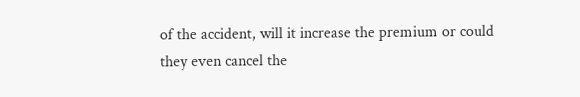of the accident, will it increase the premium or could they even cancel the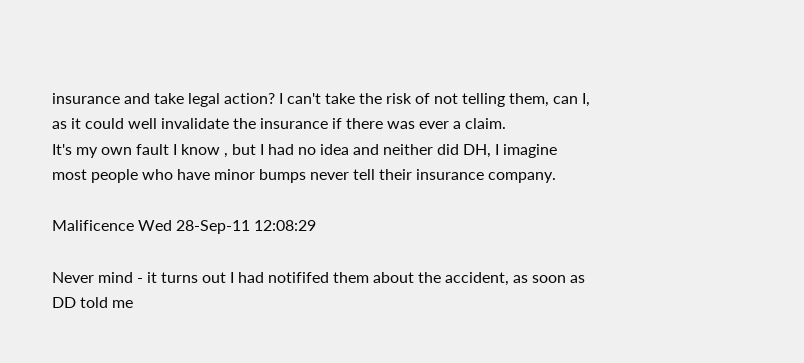insurance and take legal action? I can't take the risk of not telling them, can I, as it could well invalidate the insurance if there was ever a claim.
It's my own fault I know , but I had no idea and neither did DH, I imagine most people who have minor bumps never tell their insurance company.

Malificence Wed 28-Sep-11 12:08:29

Never mind - it turns out I had notififed them about the accident, as soon as DD told me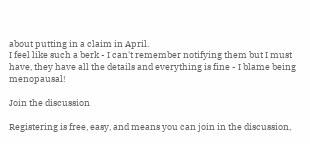about putting in a claim in April.
I feel like such a berk - I can't remember notifying them but I must have, they have all the details and everything is fine - I blame being menopausal!

Join the discussion

Registering is free, easy, and means you can join in the discussion,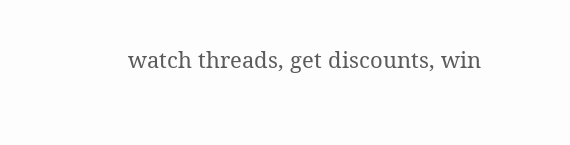watch threads, get discounts, win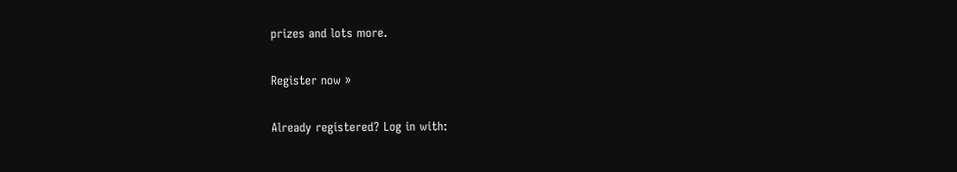prizes and lots more.

Register now »

Already registered? Log in with: